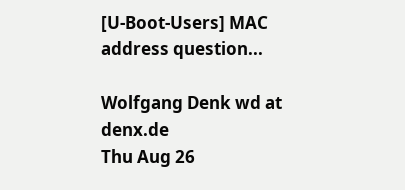[U-Boot-Users] MAC address question...

Wolfgang Denk wd at denx.de
Thu Aug 26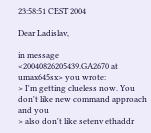23:58:51 CEST 2004

Dear Ladislav,

in message <20040826205439.GA2670 at umax645sx> you wrote:
> I'm getting clueless now. You don't like new command approach and you
> also don't like setenv ethaddr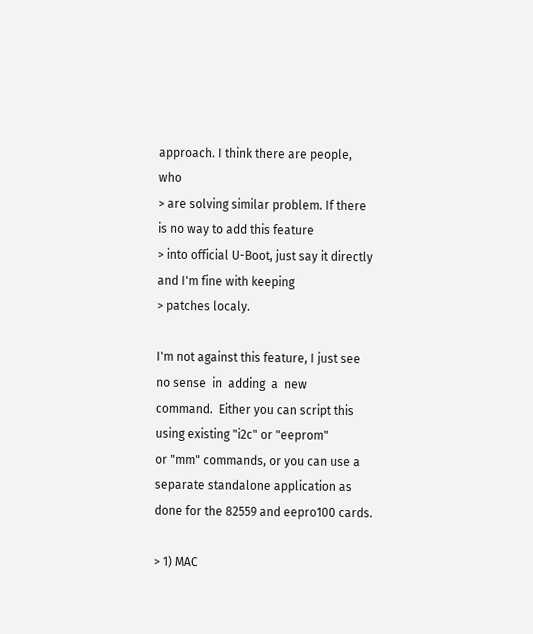approach. I think there are people, who
> are solving similar problem. If there is no way to add this feature
> into official U-Boot, just say it directly and I'm fine with keeping
> patches localy.

I'm not against this feature, I just see no sense  in  adding  a  new
command.  Either you can script this using existing "i2c" or "eeprom"
or "mm" commands, or you can use a separate standalone application as
done for the 82559 and eepro100 cards.

> 1) MAC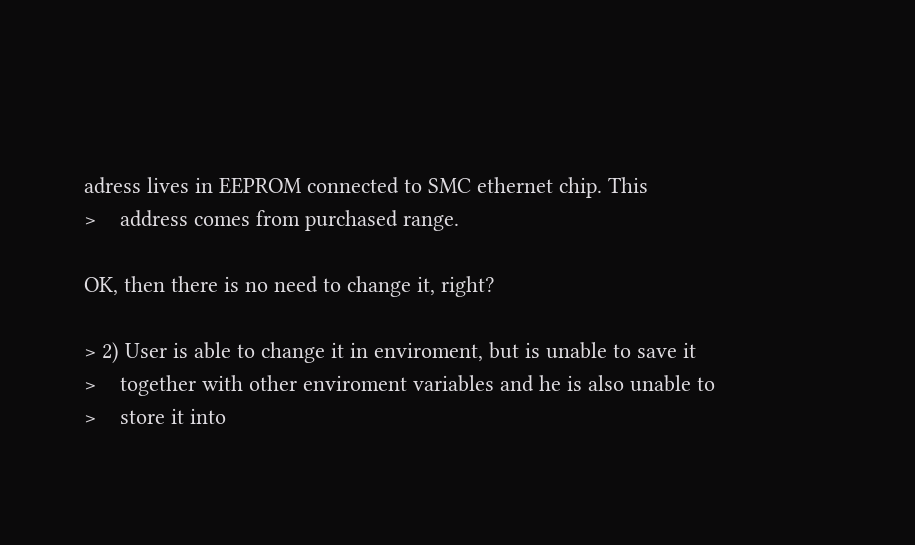adress lives in EEPROM connected to SMC ethernet chip. This
>    address comes from purchased range.

OK, then there is no need to change it, right?

> 2) User is able to change it in enviroment, but is unable to save it
>    together with other enviroment variables and he is also unable to
>    store it into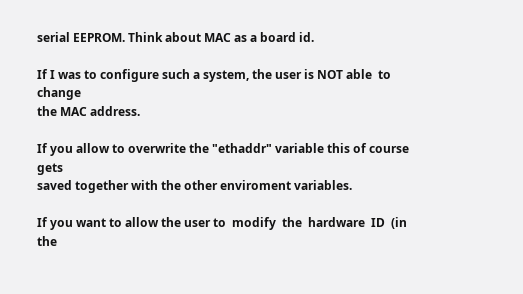serial EEPROM. Think about MAC as a board id.

If I was to configure such a system, the user is NOT able  to  change
the MAC address.

If you allow to overwrite the "ethaddr" variable this of course  gets
saved together with the other enviroment variables.

If you want to allow the user to  modify  the  hardware  ID  (in  the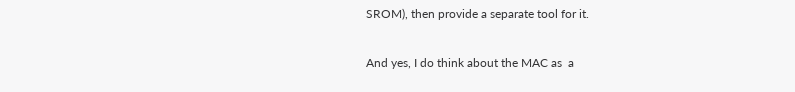SROM), then provide a separate tool for it.

And yes, I do think about the MAC as  a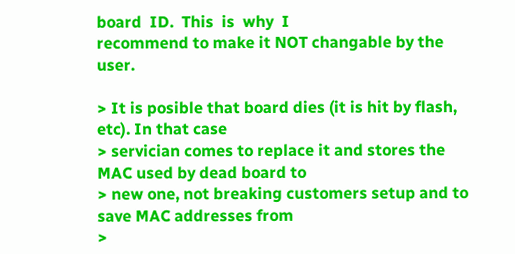board  ID.  This  is  why  I
recommend to make it NOT changable by the user.

> It is posible that board dies (it is hit by flash, etc). In that case
> servician comes to replace it and stores the MAC used by dead board to
> new one, not breaking customers setup and to save MAC addresses from
>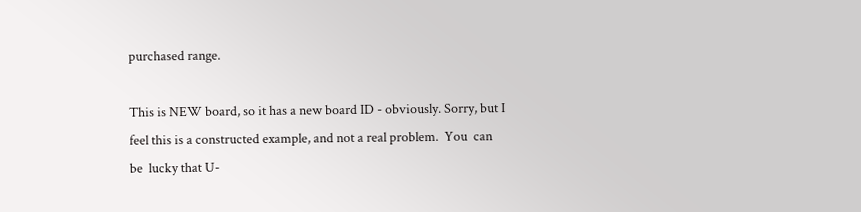purchased range.

This is NEW board, so it has a new board ID - obviously. Sorry, but I
feel this is a constructed example, and not a real problem.  You  can
be  lucky that U-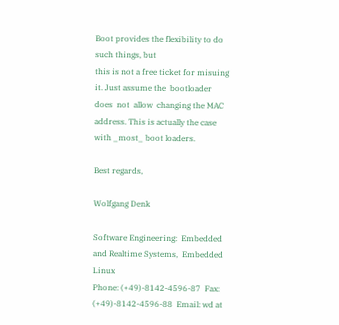Boot provides the flexibility to do such things, but
this is not a free ticket for misuing it. Just assume the  bootloader
does  not  allow  changing the MAC address. This is actually the case
with _most_ boot loaders.

Best regards,

Wolfgang Denk

Software Engineering:  Embedded and Realtime Systems,  Embedded Linux
Phone: (+49)-8142-4596-87  Fax: (+49)-8142-4596-88  Email: wd at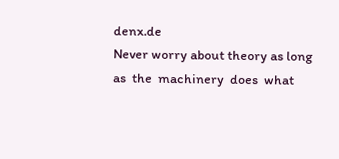denx.de
Never worry about theory as long as  the  machinery  does  what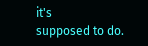it's
supposed to do.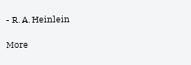- R. A. Heinlein

More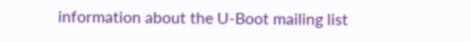information about the U-Boot mailing list